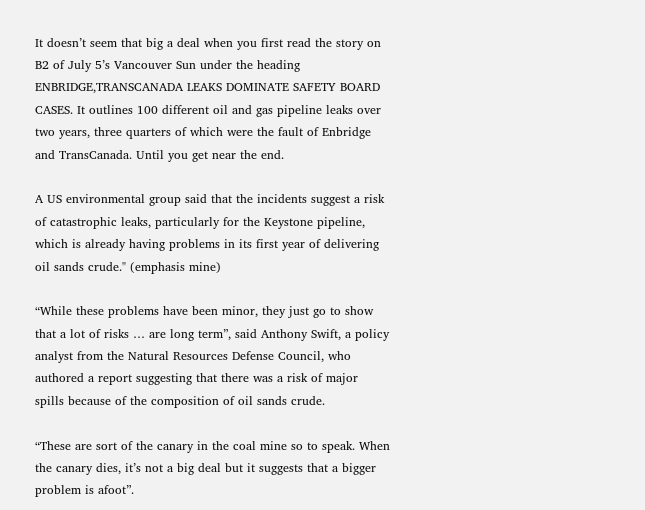It doesn’t seem that big a deal when you first read the story on B2 of July 5’s Vancouver Sun under the heading ENBRIDGE,TRANSCANADA LEAKS DOMINATE SAFETY BOARD CASES. It outlines 100 different oil and gas pipeline leaks over two years, three quarters of which were the fault of Enbridge and TransCanada. Until you get near the end.

A US environmental group said that the incidents suggest a risk of catastrophic leaks, particularly for the Keystone pipeline, which is already having problems in its first year of delivering oil sands crude." (emphasis mine)

“While these problems have been minor, they just go to show that a lot of risks … are long term”, said Anthony Swift, a policy analyst from the Natural Resources Defense Council, who authored a report suggesting that there was a risk of major spills because of the composition of oil sands crude.

“These are sort of the canary in the coal mine so to speak. When the canary dies, it’s not a big deal but it suggests that a bigger problem is afoot”.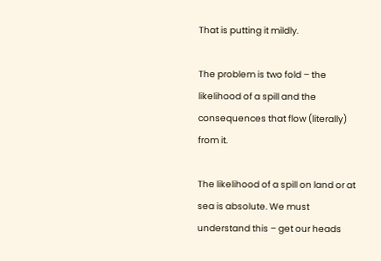That is putting it mildly.

The problem is two fold – the likelihood of a spill and the consequences that flow (literally) from it.

The likelihood of a spill on land or at sea is absolute. We must understand this – get our heads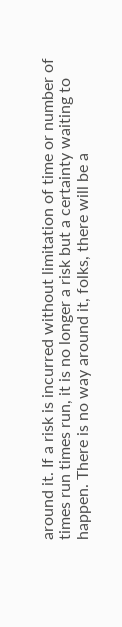around it. If a risk is incurred without limitation of time or number of times run times run, it is no longer a risk but a certainty waiting to happen. There is no way around it, folks, there will be a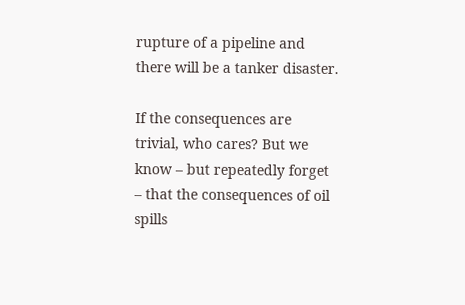rupture of a pipeline and there will be a tanker disaster.

If the consequences are trivial, who cares? But we know – but repeatedly forget – that the consequences of oil spills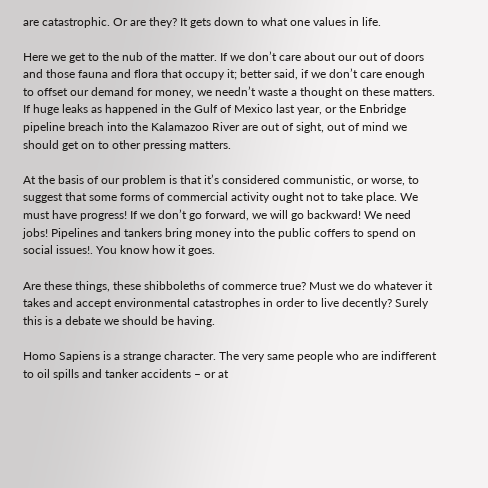are catastrophic. Or are they? It gets down to what one values in life.

Here we get to the nub of the matter. If we don’t care about our out of doors and those fauna and flora that occupy it; better said, if we don’t care enough to offset our demand for money, we needn’t waste a thought on these matters. If huge leaks as happened in the Gulf of Mexico last year, or the Enbridge pipeline breach into the Kalamazoo River are out of sight, out of mind we should get on to other pressing matters.

At the basis of our problem is that it’s considered communistic, or worse, to suggest that some forms of commercial activity ought not to take place. We must have progress! If we don’t go forward, we will go backward! We need jobs! Pipelines and tankers bring money into the public coffers to spend on social issues!. You know how it goes.

Are these things, these shibboleths of commerce true? Must we do whatever it takes and accept environmental catastrophes in order to live decently? Surely this is a debate we should be having.

Homo Sapiens is a strange character. The very same people who are indifferent to oil spills and tanker accidents – or at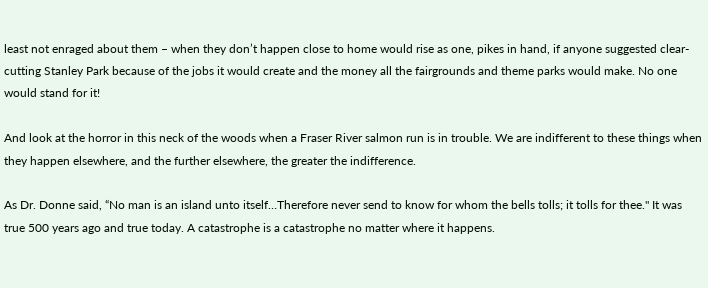least not enraged about them – when they don’t happen close to home would rise as one, pikes in hand, if anyone suggested clear-cutting Stanley Park because of the jobs it would create and the money all the fairgrounds and theme parks would make. No one would stand for it!

And look at the horror in this neck of the woods when a Fraser River salmon run is in trouble. We are indifferent to these things when they happen elsewhere, and the further elsewhere, the greater the indifference.

As Dr. Donne said, “No man is an island unto itself…Therefore never send to know for whom the bells tolls; it tolls for thee." It was true 500 years ago and true today. A catastrophe is a catastrophe no matter where it happens.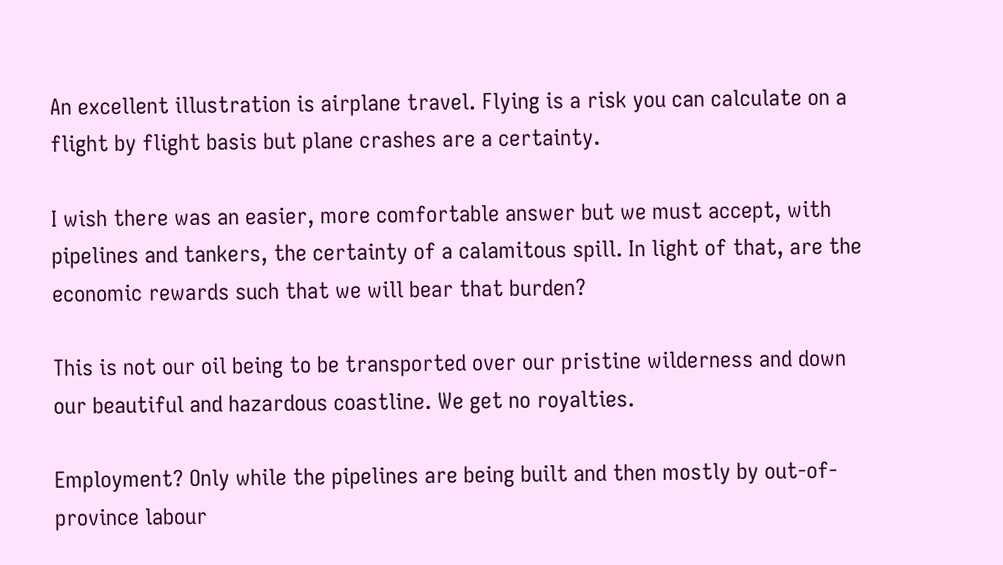An excellent illustration is airplane travel. Flying is a risk you can calculate on a flight by flight basis but plane crashes are a certainty.

I wish there was an easier, more comfortable answer but we must accept, with pipelines and tankers, the certainty of a calamitous spill. In light of that, are the economic rewards such that we will bear that burden?

This is not our oil being to be transported over our pristine wilderness and down our beautiful and hazardous coastline. We get no royalties.

Employment? Only while the pipelines are being built and then mostly by out-of-province labour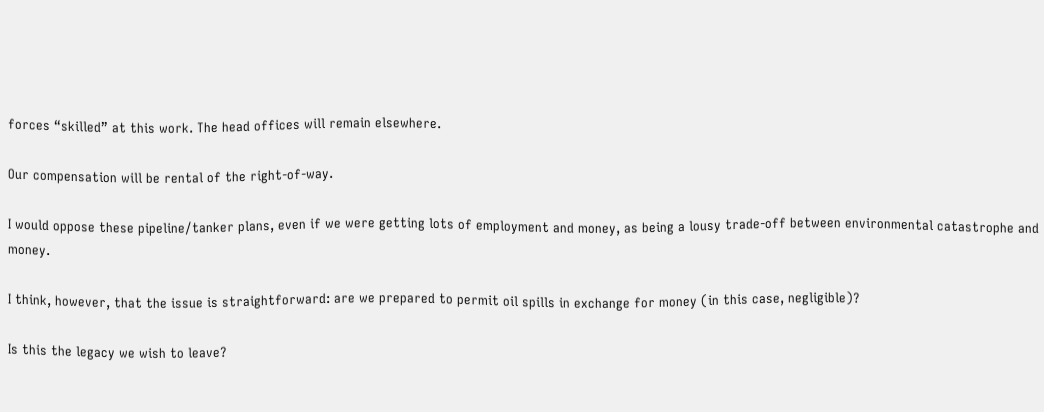forces “skilled” at this work. The head offices will remain elsewhere.

Our compensation will be rental of the right-of-way.

I would oppose these pipeline/tanker plans, even if we were getting lots of employment and money, as being a lousy trade-off between environmental catastrophe and money.

I think, however, that the issue is straightforward: are we prepared to permit oil spills in exchange for money (in this case, negligible)?

Is this the legacy we wish to leave?